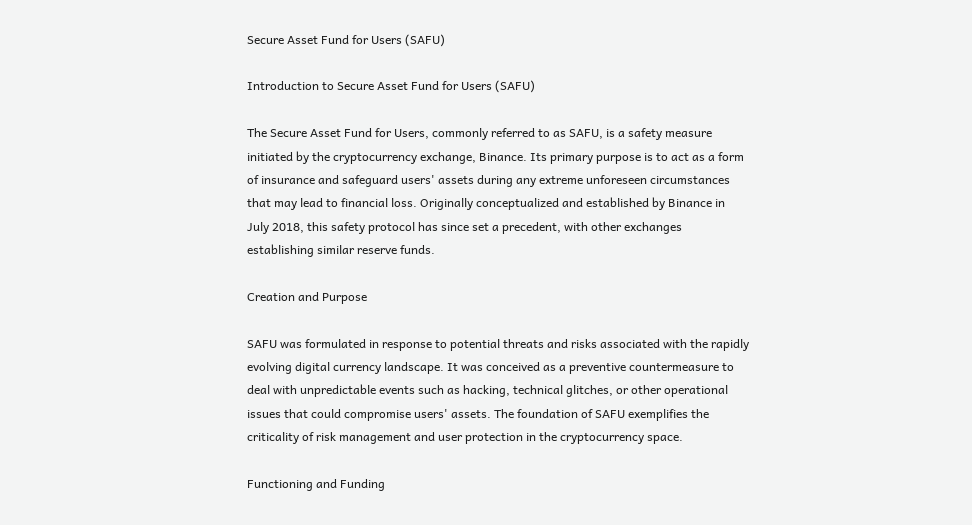Secure Asset Fund for Users (SAFU)

Introduction to Secure Asset Fund for Users (SAFU)

The Secure Asset Fund for Users, commonly referred to as SAFU, is a safety measure initiated by the cryptocurrency exchange, Binance. Its primary purpose is to act as a form of insurance and safeguard users' assets during any extreme unforeseen circumstances that may lead to financial loss. Originally conceptualized and established by Binance in July 2018, this safety protocol has since set a precedent, with other exchanges establishing similar reserve funds.

Creation and Purpose

SAFU was formulated in response to potential threats and risks associated with the rapidly evolving digital currency landscape. It was conceived as a preventive countermeasure to deal with unpredictable events such as hacking, technical glitches, or other operational issues that could compromise users' assets. The foundation of SAFU exemplifies the criticality of risk management and user protection in the cryptocurrency space.

Functioning and Funding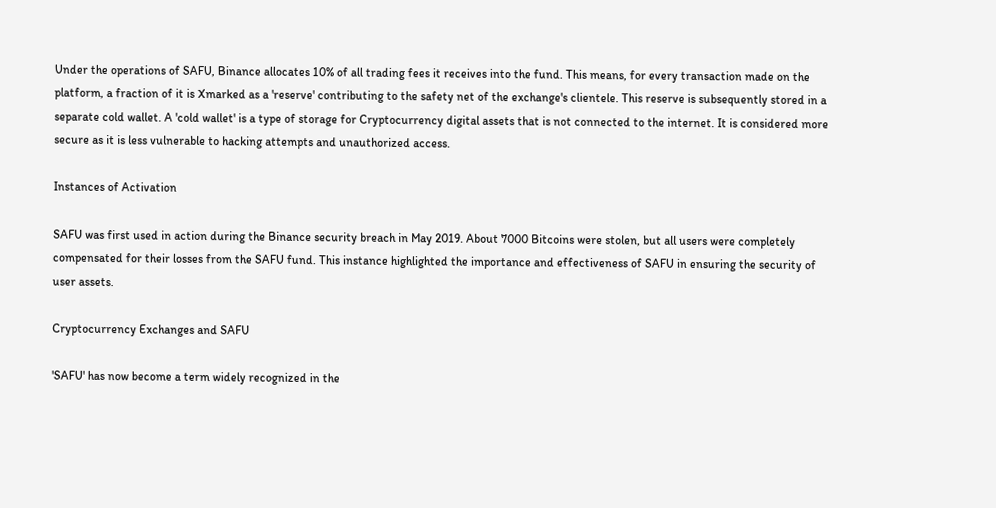Under the operations of SAFU, Binance allocates 10% of all trading fees it receives into the fund. This means, for every transaction made on the platform, a fraction of it is Xmarked as a 'reserve' contributing to the safety net of the exchange's clientele. This reserve is subsequently stored in a separate cold wallet. A 'cold wallet' is a type of storage for Cryptocurrency digital assets that is not connected to the internet. It is considered more secure as it is less vulnerable to hacking attempts and unauthorized access.

Instances of Activation

SAFU was first used in action during the Binance security breach in May 2019. About 7000 Bitcoins were stolen, but all users were completely compensated for their losses from the SAFU fund. This instance highlighted the importance and effectiveness of SAFU in ensuring the security of user assets.

Cryptocurrency Exchanges and SAFU

'SAFU' has now become a term widely recognized in the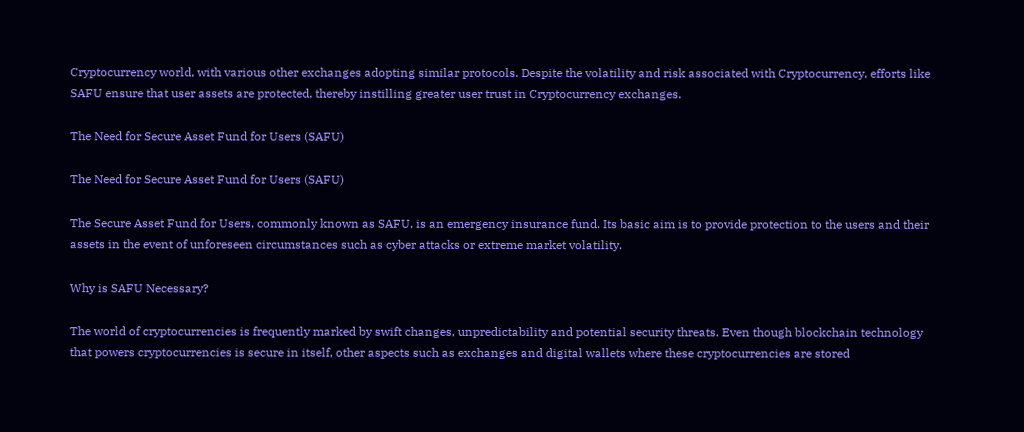Cryptocurrency world, with various other exchanges adopting similar protocols. Despite the volatility and risk associated with Cryptocurrency, efforts like SAFU ensure that user assets are protected, thereby instilling greater user trust in Cryptocurrency exchanges.

The Need for Secure Asset Fund for Users (SAFU)

The Need for Secure Asset Fund for Users (SAFU)

The Secure Asset Fund for Users, commonly known as SAFU, is an emergency insurance fund. Its basic aim is to provide protection to the users and their assets in the event of unforeseen circumstances such as cyber attacks or extreme market volatility.

Why is SAFU Necessary?

The world of cryptocurrencies is frequently marked by swift changes, unpredictability and potential security threats. Even though blockchain technology that powers cryptocurrencies is secure in itself, other aspects such as exchanges and digital wallets where these cryptocurrencies are stored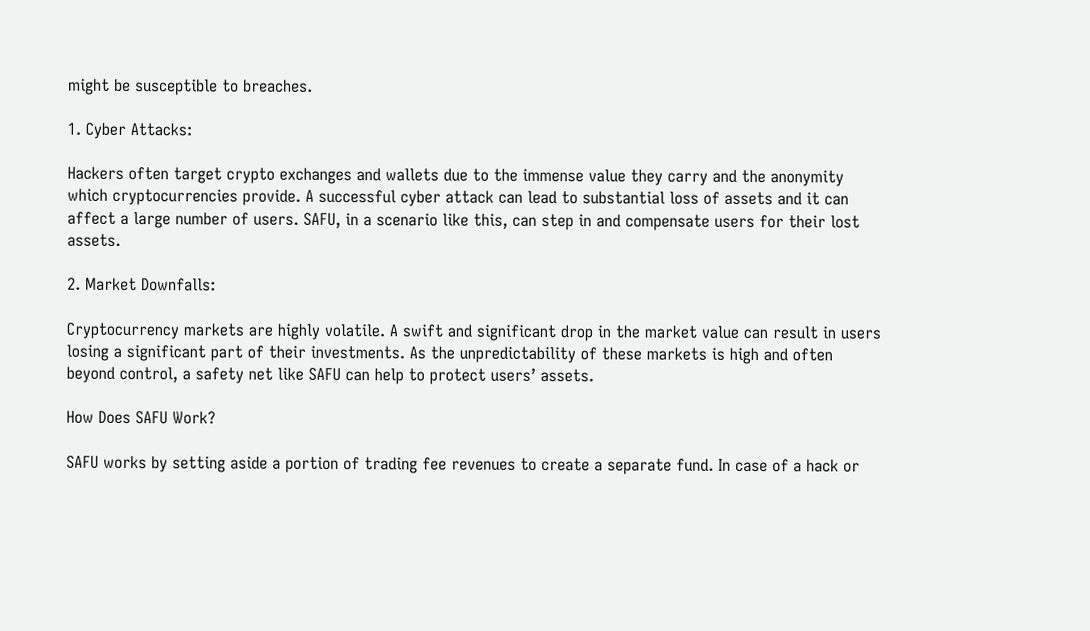might be susceptible to breaches.

1. Cyber Attacks:

Hackers often target crypto exchanges and wallets due to the immense value they carry and the anonymity which cryptocurrencies provide. A successful cyber attack can lead to substantial loss of assets and it can affect a large number of users. SAFU, in a scenario like this, can step in and compensate users for their lost assets.

2. Market Downfalls:

Cryptocurrency markets are highly volatile. A swift and significant drop in the market value can result in users losing a significant part of their investments. As the unpredictability of these markets is high and often beyond control, a safety net like SAFU can help to protect users’ assets.

How Does SAFU Work?

SAFU works by setting aside a portion of trading fee revenues to create a separate fund. In case of a hack or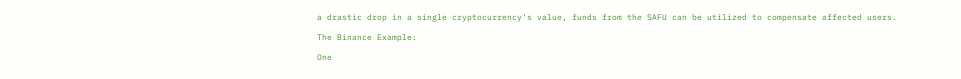a drastic drop in a single cryptocurrency's value, funds from the SAFU can be utilized to compensate affected users.

The Binance Example:

One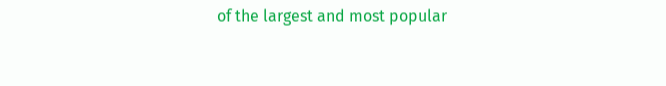of the largest and most popular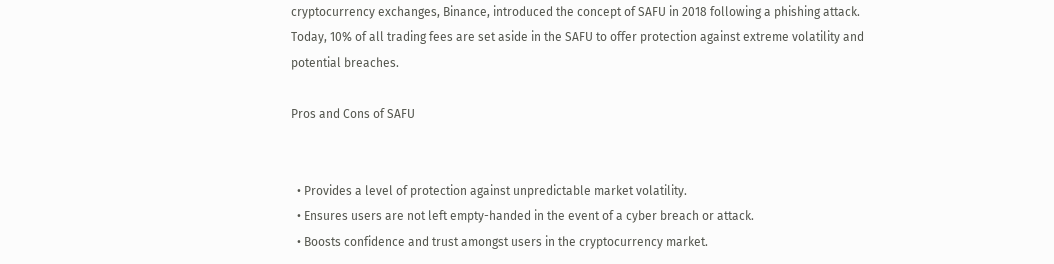cryptocurrency exchanges, Binance, introduced the concept of SAFU in 2018 following a phishing attack. Today, 10% of all trading fees are set aside in the SAFU to offer protection against extreme volatility and potential breaches.

Pros and Cons of SAFU


  • Provides a level of protection against unpredictable market volatility.
  • Ensures users are not left empty-handed in the event of a cyber breach or attack.
  • Boosts confidence and trust amongst users in the cryptocurrency market.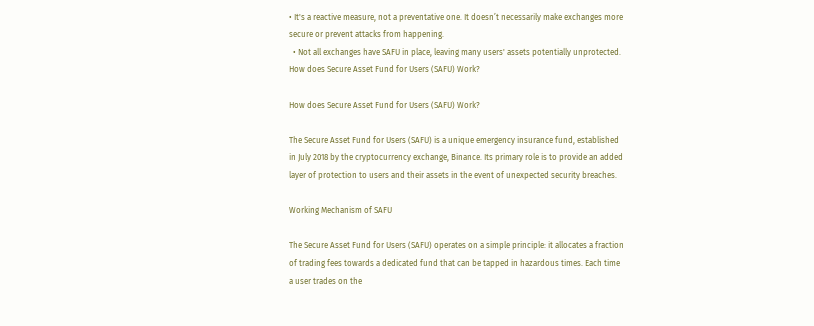• It's a reactive measure, not a preventative one. It doesn’t necessarily make exchanges more secure or prevent attacks from happening.
  • Not all exchanges have SAFU in place, leaving many users' assets potentially unprotected.
How does Secure Asset Fund for Users (SAFU) Work?

How does Secure Asset Fund for Users (SAFU) Work?

The Secure Asset Fund for Users (SAFU) is a unique emergency insurance fund, established in July 2018 by the cryptocurrency exchange, Binance. Its primary role is to provide an added layer of protection to users and their assets in the event of unexpected security breaches.

Working Mechanism of SAFU

The Secure Asset Fund for Users (SAFU) operates on a simple principle: it allocates a fraction of trading fees towards a dedicated fund that can be tapped in hazardous times. Each time a user trades on the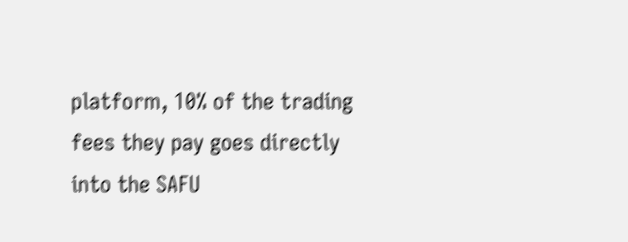platform, 10% of the trading fees they pay goes directly into the SAFU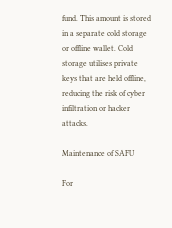fund. This amount is stored in a separate cold storage or offline wallet. Cold storage utilises private keys that are held offline, reducing the risk of cyber infiltration or hacker attacks.

Maintenance of SAFU

For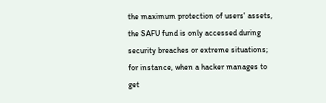the maximum protection of users' assets, the SAFU fund is only accessed during security breaches or extreme situations; for instance, when a hacker manages to get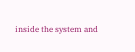inside the system and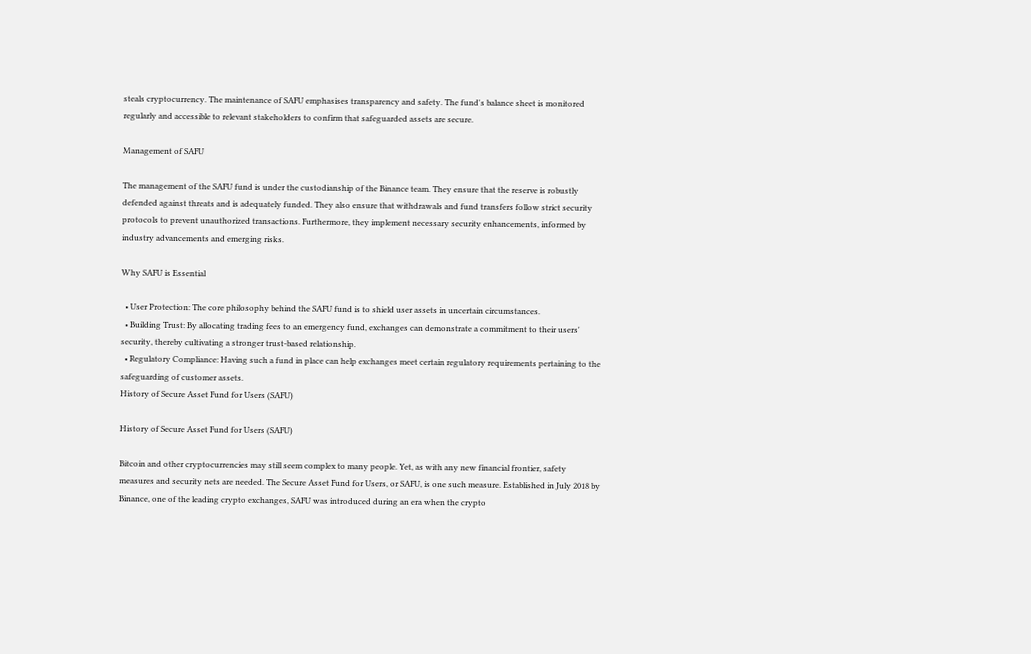steals cryptocurrency. The maintenance of SAFU emphasises transparency and safety. The fund's balance sheet is monitored regularly and accessible to relevant stakeholders to confirm that safeguarded assets are secure.

Management of SAFU

The management of the SAFU fund is under the custodianship of the Binance team. They ensure that the reserve is robustly defended against threats and is adequately funded. They also ensure that withdrawals and fund transfers follow strict security protocols to prevent unauthorized transactions. Furthermore, they implement necessary security enhancements, informed by industry advancements and emerging risks.

Why SAFU is Essential

  • User Protection: The core philosophy behind the SAFU fund is to shield user assets in uncertain circumstances.
  • Building Trust: By allocating trading fees to an emergency fund, exchanges can demonstrate a commitment to their users' security, thereby cultivating a stronger trust-based relationship.
  • Regulatory Compliance: Having such a fund in place can help exchanges meet certain regulatory requirements pertaining to the safeguarding of customer assets.
History of Secure Asset Fund for Users (SAFU)

History of Secure Asset Fund for Users (SAFU)

Bitcoin and other cryptocurrencies may still seem complex to many people. Yet, as with any new financial frontier, safety measures and security nets are needed. The Secure Asset Fund for Users, or SAFU, is one such measure. Established in July 2018 by Binance, one of the leading crypto exchanges, SAFU was introduced during an era when the crypto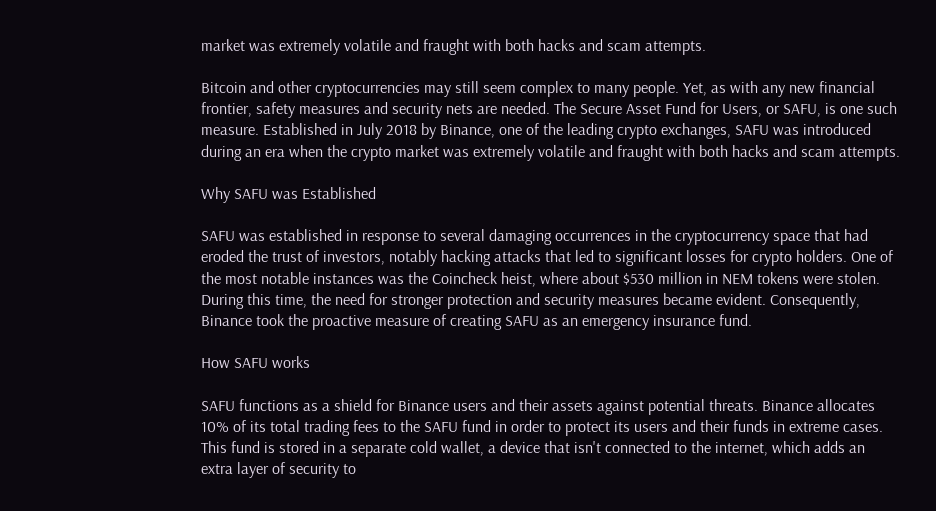market was extremely volatile and fraught with both hacks and scam attempts.

Bitcoin and other cryptocurrencies may still seem complex to many people. Yet, as with any new financial frontier, safety measures and security nets are needed. The Secure Asset Fund for Users, or SAFU, is one such measure. Established in July 2018 by Binance, one of the leading crypto exchanges, SAFU was introduced during an era when the crypto market was extremely volatile and fraught with both hacks and scam attempts.

Why SAFU was Established

SAFU was established in response to several damaging occurrences in the cryptocurrency space that had eroded the trust of investors, notably hacking attacks that led to significant losses for crypto holders. One of the most notable instances was the Coincheck heist, where about $530 million in NEM tokens were stolen. During this time, the need for stronger protection and security measures became evident. Consequently, Binance took the proactive measure of creating SAFU as an emergency insurance fund.

How SAFU works

SAFU functions as a shield for Binance users and their assets against potential threats. Binance allocates 10% of its total trading fees to the SAFU fund in order to protect its users and their funds in extreme cases. This fund is stored in a separate cold wallet, a device that isn't connected to the internet, which adds an extra layer of security to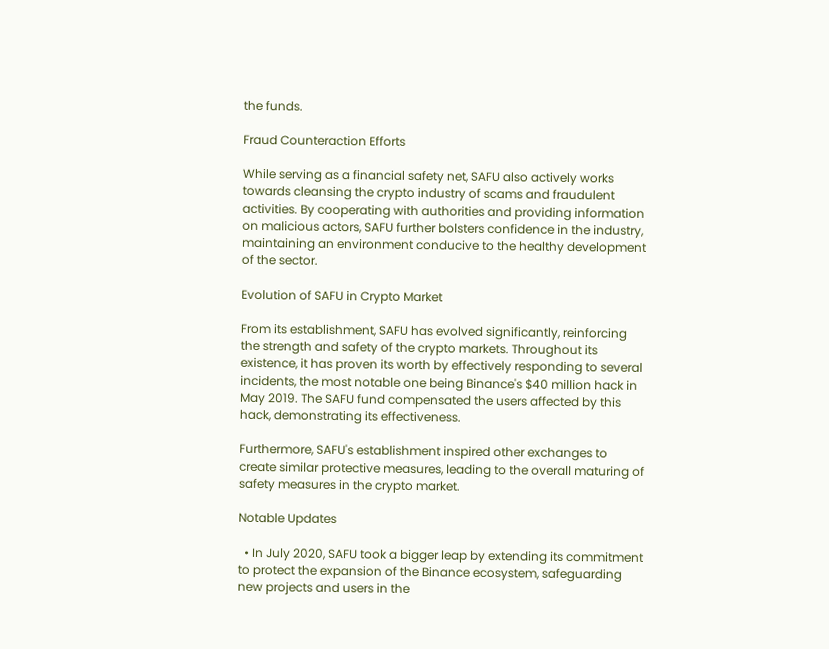the funds.

Fraud Counteraction Efforts

While serving as a financial safety net, SAFU also actively works towards cleansing the crypto industry of scams and fraudulent activities. By cooperating with authorities and providing information on malicious actors, SAFU further bolsters confidence in the industry, maintaining an environment conducive to the healthy development of the sector.

Evolution of SAFU in Crypto Market

From its establishment, SAFU has evolved significantly, reinforcing the strength and safety of the crypto markets. Throughout its existence, it has proven its worth by effectively responding to several incidents, the most notable one being Binance's $40 million hack in May 2019. The SAFU fund compensated the users affected by this hack, demonstrating its effectiveness.

Furthermore, SAFU's establishment inspired other exchanges to create similar protective measures, leading to the overall maturing of safety measures in the crypto market.

Notable Updates

  • In July 2020, SAFU took a bigger leap by extending its commitment to protect the expansion of the Binance ecosystem, safeguarding new projects and users in the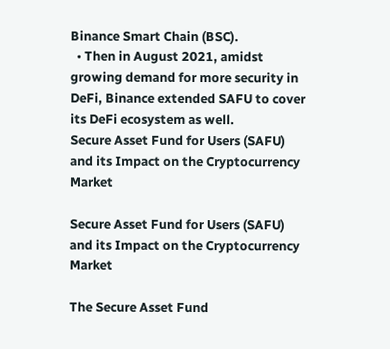Binance Smart Chain (BSC).
  • Then in August 2021, amidst growing demand for more security in DeFi, Binance extended SAFU to cover its DeFi ecosystem as well.
Secure Asset Fund for Users (SAFU) and its Impact on the Cryptocurrency Market

Secure Asset Fund for Users (SAFU) and its Impact on the Cryptocurrency Market

The Secure Asset Fund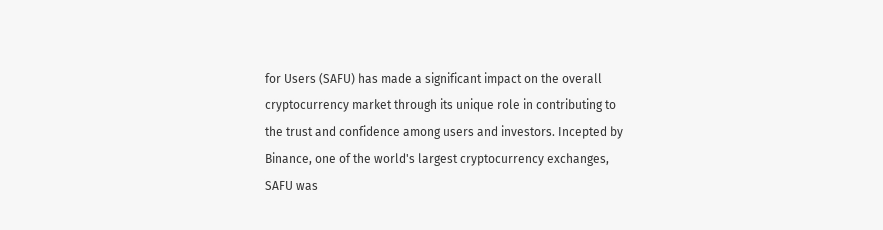for Users (SAFU) has made a significant impact on the overall cryptocurrency market through its unique role in contributing to the trust and confidence among users and investors. Incepted by Binance, one of the world's largest cryptocurrency exchanges, SAFU was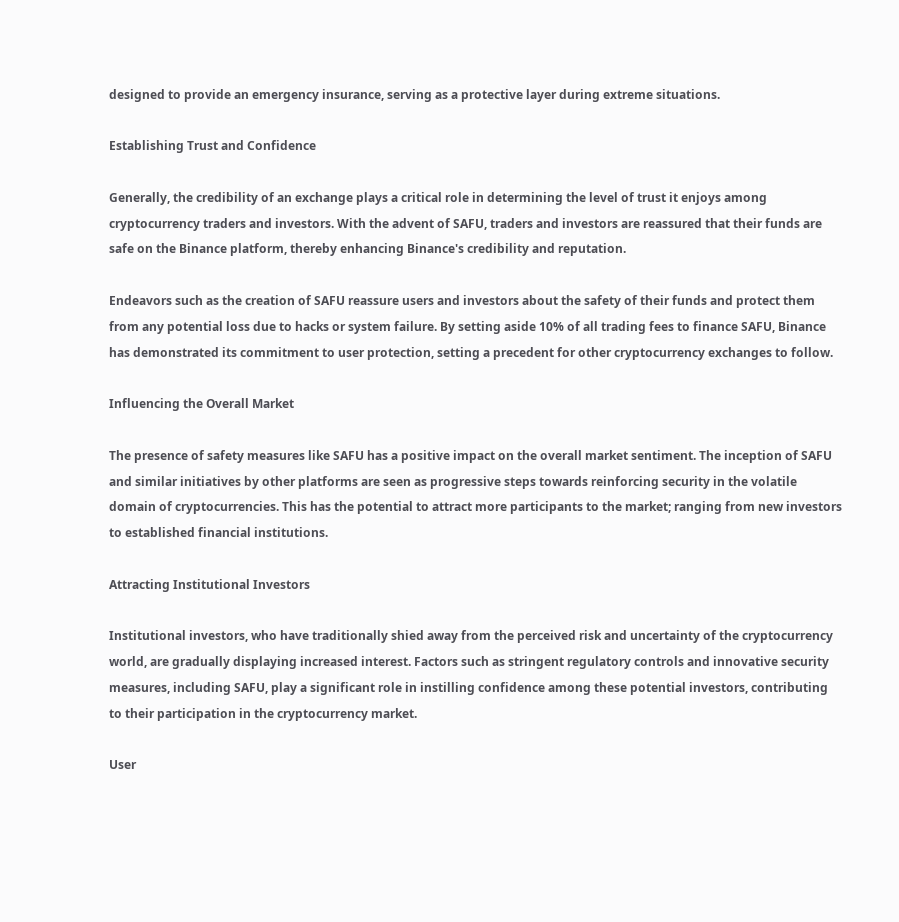designed to provide an emergency insurance, serving as a protective layer during extreme situations.

Establishing Trust and Confidence

Generally, the credibility of an exchange plays a critical role in determining the level of trust it enjoys among cryptocurrency traders and investors. With the advent of SAFU, traders and investors are reassured that their funds are safe on the Binance platform, thereby enhancing Binance's credibility and reputation.

Endeavors such as the creation of SAFU reassure users and investors about the safety of their funds and protect them from any potential loss due to hacks or system failure. By setting aside 10% of all trading fees to finance SAFU, Binance has demonstrated its commitment to user protection, setting a precedent for other cryptocurrency exchanges to follow.

Influencing the Overall Market

The presence of safety measures like SAFU has a positive impact on the overall market sentiment. The inception of SAFU and similar initiatives by other platforms are seen as progressive steps towards reinforcing security in the volatile domain of cryptocurrencies. This has the potential to attract more participants to the market; ranging from new investors to established financial institutions.

Attracting Institutional Investors

Institutional investors, who have traditionally shied away from the perceived risk and uncertainty of the cryptocurrency world, are gradually displaying increased interest. Factors such as stringent regulatory controls and innovative security measures, including SAFU, play a significant role in instilling confidence among these potential investors, contributing to their participation in the cryptocurrency market.

User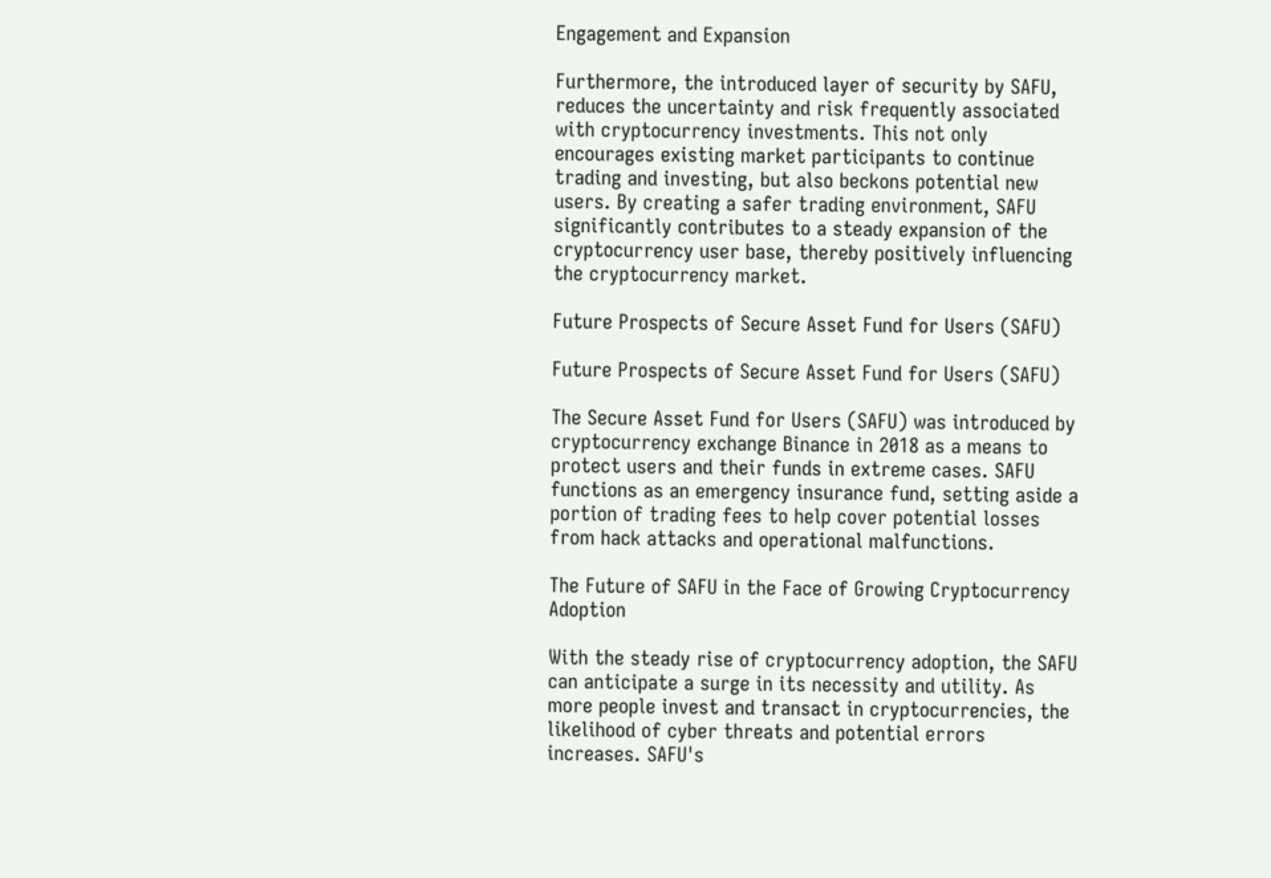Engagement and Expansion

Furthermore, the introduced layer of security by SAFU, reduces the uncertainty and risk frequently associated with cryptocurrency investments. This not only encourages existing market participants to continue trading and investing, but also beckons potential new users. By creating a safer trading environment, SAFU significantly contributes to a steady expansion of the cryptocurrency user base, thereby positively influencing the cryptocurrency market.

Future Prospects of Secure Asset Fund for Users (SAFU)

Future Prospects of Secure Asset Fund for Users (SAFU)

The Secure Asset Fund for Users (SAFU) was introduced by cryptocurrency exchange Binance in 2018 as a means to protect users and their funds in extreme cases. SAFU functions as an emergency insurance fund, setting aside a portion of trading fees to help cover potential losses from hack attacks and operational malfunctions.

The Future of SAFU in the Face of Growing Cryptocurrency Adoption

With the steady rise of cryptocurrency adoption, the SAFU can anticipate a surge in its necessity and utility. As more people invest and transact in cryptocurrencies, the likelihood of cyber threats and potential errors increases. SAFU's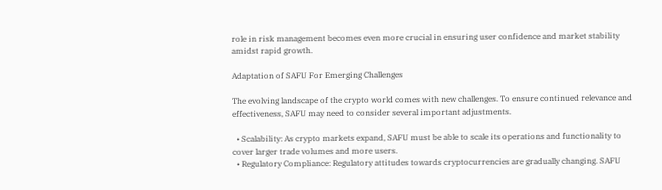role in risk management becomes even more crucial in ensuring user confidence and market stability amidst rapid growth.

Adaptation of SAFU For Emerging Challenges

The evolving landscape of the crypto world comes with new challenges. To ensure continued relevance and effectiveness, SAFU may need to consider several important adjustments.

  • Scalability: As crypto markets expand, SAFU must be able to scale its operations and functionality to cover larger trade volumes and more users.
  • Regulatory Compliance: Regulatory attitudes towards cryptocurrencies are gradually changing. SAFU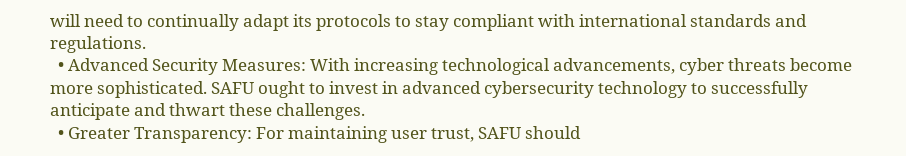will need to continually adapt its protocols to stay compliant with international standards and regulations.
  • Advanced Security Measures: With increasing technological advancements, cyber threats become more sophisticated. SAFU ought to invest in advanced cybersecurity technology to successfully anticipate and thwart these challenges.
  • Greater Transparency: For maintaining user trust, SAFU should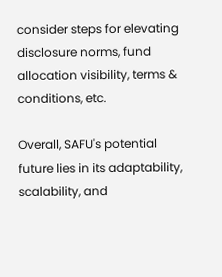consider steps for elevating disclosure norms, fund allocation visibility, terms & conditions, etc.

Overall, SAFU's potential future lies in its adaptability, scalability, and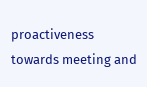proactiveness towards meeting and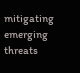mitigating emerging threats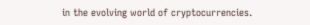in the evolving world of cryptocurrencies.